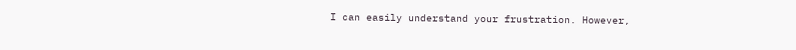I can easily understand your frustration. However,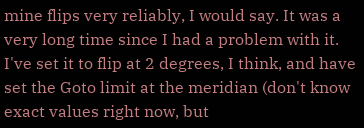mine flips very reliably, I would say. It was a very long time since I had a problem with it. I've set it to flip at 2 degrees, I think, and have set the Goto limit at the meridian (don't know exact values right now, but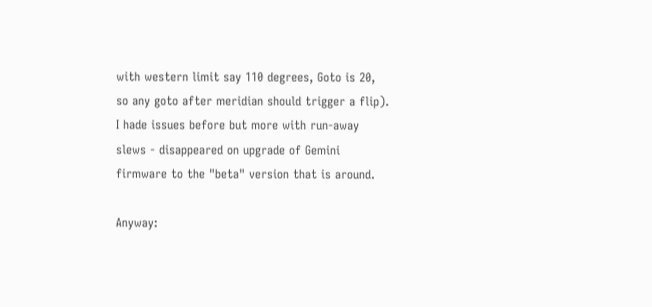with western limit say 110 degrees, Goto is 20, so any goto after meridian should trigger a flip). I hade issues before but more with run-away slews - disappeared on upgrade of Gemini firmware to the "beta" version that is around.

Anyway: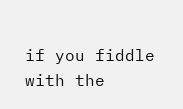if you fiddle with the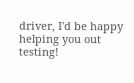driver, I'd be happy helping you out testing!